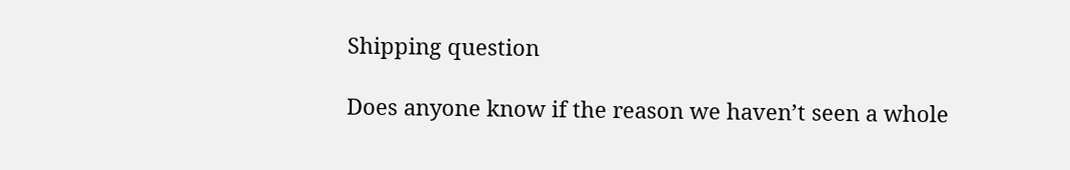Shipping question

Does anyone know if the reason we haven’t seen a whole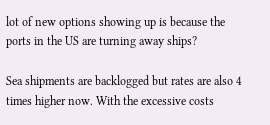lot of new options showing up is because the ports in the US are turning away ships?

Sea shipments are backlogged but rates are also 4 times higher now. With the excessive costs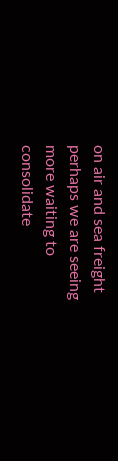on air and sea freight perhaps we are seeing more waiting to consolidate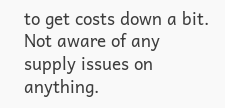to get costs down a bit. Not aware of any supply issues on anything.